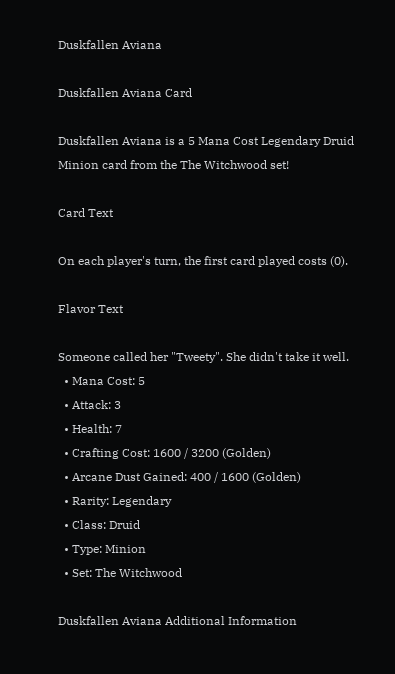Duskfallen Aviana

Duskfallen Aviana Card

Duskfallen Aviana is a 5 Mana Cost Legendary Druid Minion card from the The Witchwood set!

Card Text

On each player's turn, the first card played costs (0).

Flavor Text

Someone called her "Tweety". She didn't take it well.
  • Mana Cost: 5
  • Attack: 3
  • Health: 7
  • Crafting Cost: 1600 / 3200 (Golden)
  • Arcane Dust Gained: 400 / 1600 (Golden)
  • Rarity: Legendary
  • Class: Druid
  • Type: Minion
  • Set: The Witchwood

Duskfallen Aviana Additional Information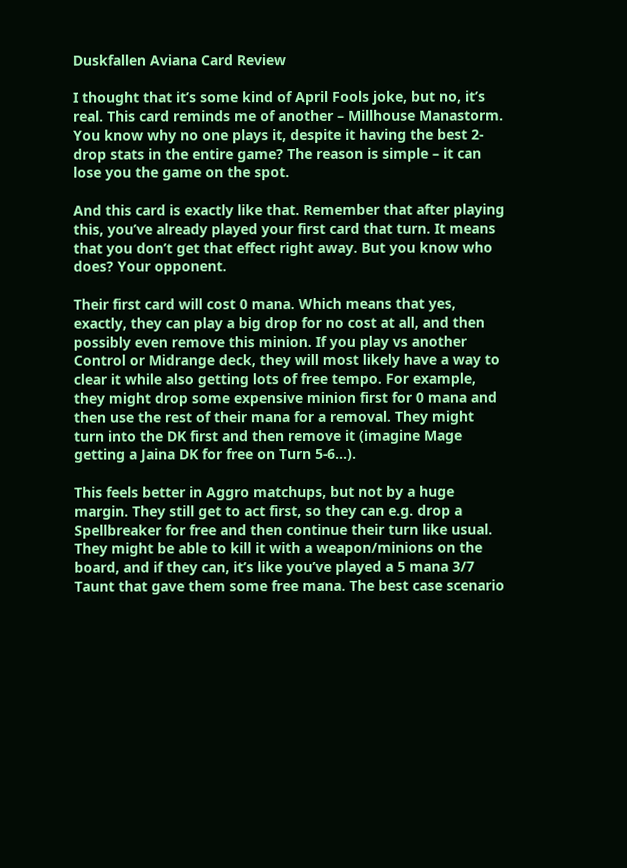Duskfallen Aviana Card Review

I thought that it’s some kind of April Fools joke, but no, it’s real. This card reminds me of another – Millhouse Manastorm. You know why no one plays it, despite it having the best 2-drop stats in the entire game? The reason is simple – it can lose you the game on the spot.

And this card is exactly like that. Remember that after playing this, you’ve already played your first card that turn. It means that you don’t get that effect right away. But you know who does? Your opponent.

Their first card will cost 0 mana. Which means that yes, exactly, they can play a big drop for no cost at all, and then possibly even remove this minion. If you play vs another Control or Midrange deck, they will most likely have a way to clear it while also getting lots of free tempo. For example, they might drop some expensive minion first for 0 mana and then use the rest of their mana for a removal. They might turn into the DK first and then remove it (imagine Mage getting a Jaina DK for free on Turn 5-6…).

This feels better in Aggro matchups, but not by a huge margin. They still get to act first, so they can e.g. drop a Spellbreaker for free and then continue their turn like usual. They might be able to kill it with a weapon/minions on the board, and if they can, it’s like you’ve played a 5 mana 3/7 Taunt that gave them some free mana. The best case scenario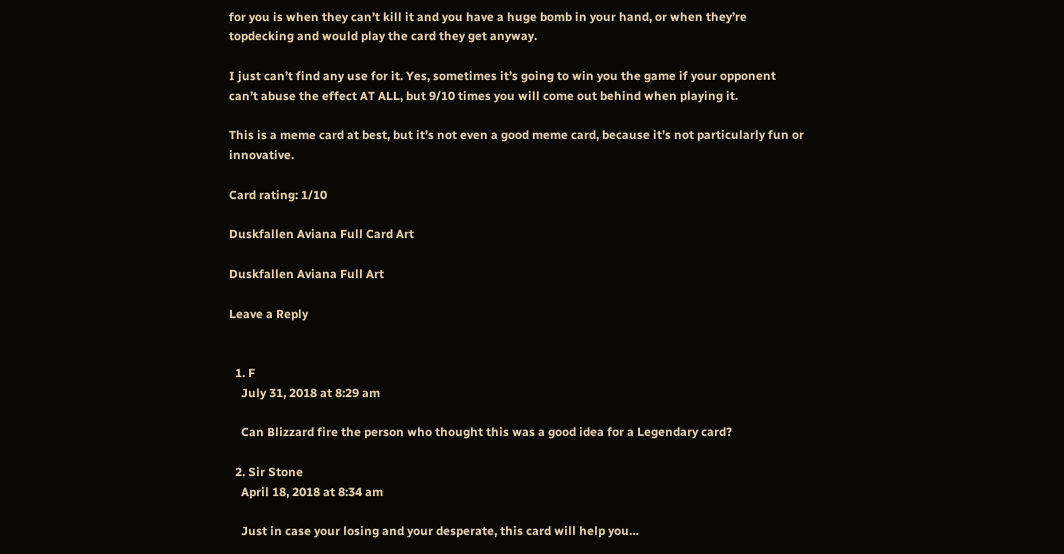for you is when they can’t kill it and you have a huge bomb in your hand, or when they’re topdecking and would play the card they get anyway.

I just can’t find any use for it. Yes, sometimes it’s going to win you the game if your opponent can’t abuse the effect AT ALL, but 9/10 times you will come out behind when playing it.

This is a meme card at best, but it’s not even a good meme card, because it’s not particularly fun or innovative.

Card rating: 1/10

Duskfallen Aviana Full Card Art

Duskfallen Aviana Full Art

Leave a Reply


  1. F
    July 31, 2018 at 8:29 am

    Can Blizzard fire the person who thought this was a good idea for a Legendary card?

  2. Sir Stone
    April 18, 2018 at 8:34 am

    Just in case your losing and your desperate, this card will help you…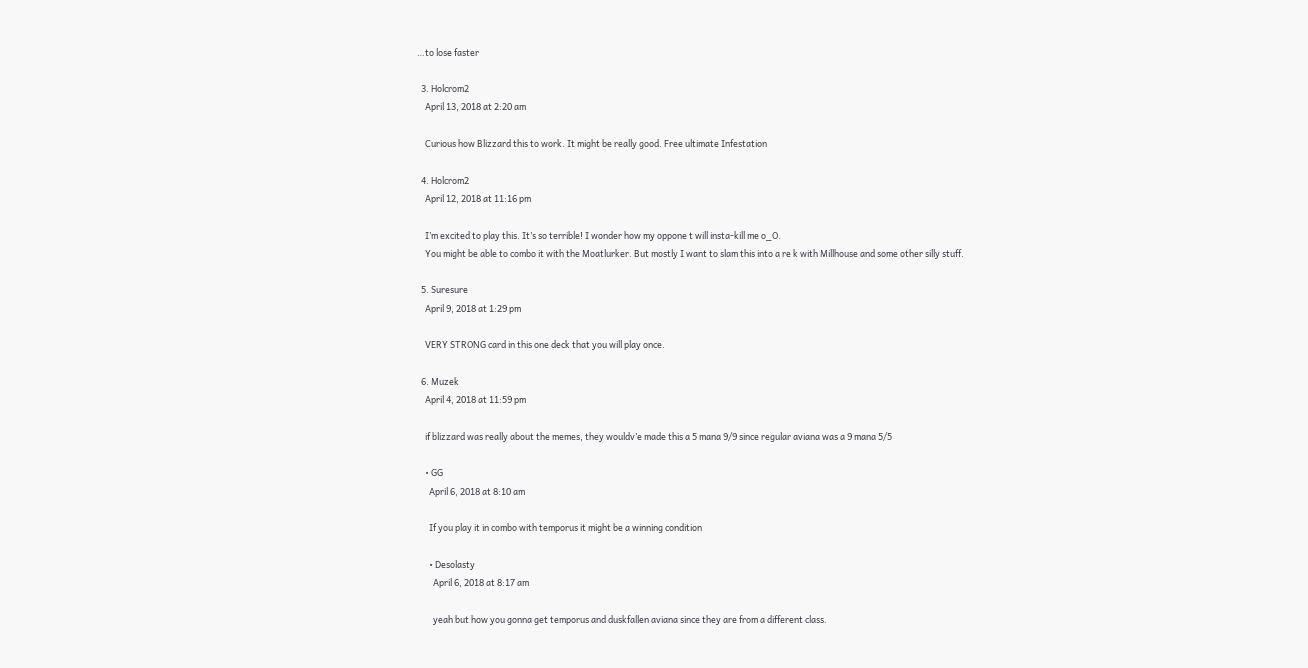…to lose faster

  3. Holcrom2
    April 13, 2018 at 2:20 am

    Curious how Blizzard this to work. It might be really good. Free ultimate Infestation

  4. Holcrom2
    April 12, 2018 at 11:16 pm

    I’m excited to play this. It’s so terrible! I wonder how my oppone t will insta-kill me o_O.
    You might be able to combo it with the Moatlurker. But mostly I want to slam this into a re k with Millhouse and some other silly stuff.

  5. Suresure
    April 9, 2018 at 1:29 pm

    VERY STRONG card in this one deck that you will play once.

  6. Muzek
    April 4, 2018 at 11:59 pm

    if blizzard was really about the memes, they wouldv’e made this a 5 mana 9/9 since regular aviana was a 9 mana 5/5

    • GG
      April 6, 2018 at 8:10 am

      If you play it in combo with temporus it might be a winning condition

      • Desolasty
        April 6, 2018 at 8:17 am

        yeah but how you gonna get temporus and duskfallen aviana since they are from a different class.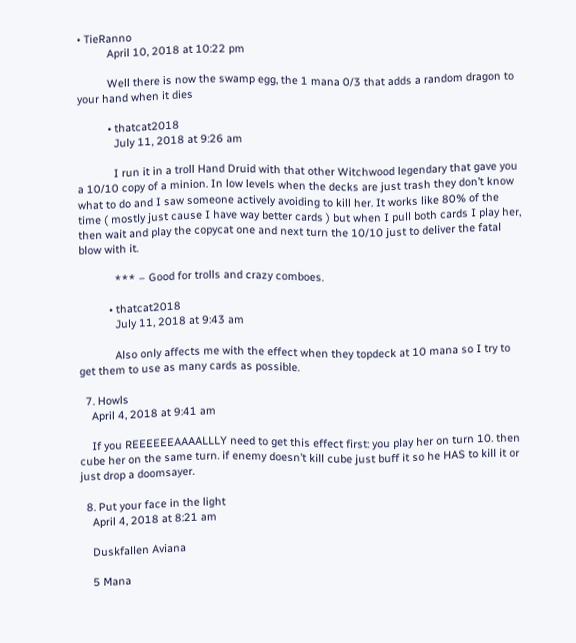• TieRanno
          April 10, 2018 at 10:22 pm

          Well there is now the swamp egg, the 1 mana 0/3 that adds a random dragon to your hand when it dies

          • thatcat2018
            July 11, 2018 at 9:26 am

            I run it in a troll Hand Druid with that other Witchwood legendary that gave you a 10/10 copy of a minion. In low levels when the decks are just trash they don’t know what to do and I saw someone actively avoiding to kill her. It works like 80% of the time ( mostly just cause I have way better cards ) but when I pull both cards I play her, then wait and play the copycat one and next turn the 10/10 just to deliver the fatal blow with it.

            *** – Good for trolls and crazy comboes.

          • thatcat2018
            July 11, 2018 at 9:43 am

            Also only affects me with the effect when they topdeck at 10 mana so I try to get them to use as many cards as possible.

  7. Howls
    April 4, 2018 at 9:41 am

    If you REEEEEEAAAALLLY need to get this effect first: you play her on turn 10. then cube her on the same turn. if enemy doesn’t kill cube just buff it so he HAS to kill it or just drop a doomsayer.

  8. Put your face in the light
    April 4, 2018 at 8:21 am

    Duskfallen Aviana

    5 Mana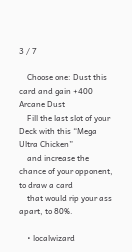3 / 7

    Choose one: Dust this card and gain +400 Arcane Dust
    Fill the last slot of your Deck with this “Mega Ultra Chicken”
    and increase the chance of your opponent, to draw a card
    that would rip your ass apart, to 80%.

    • localwizard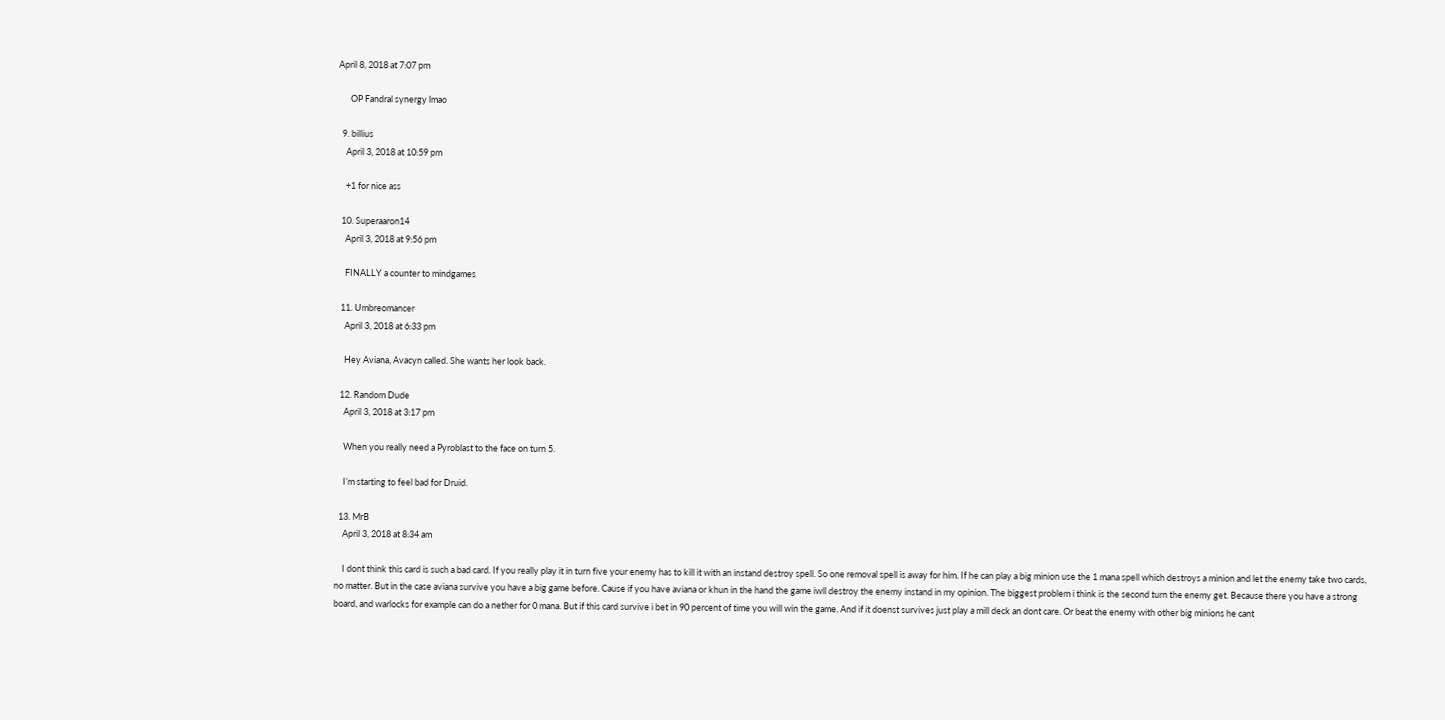April 8, 2018 at 7:07 pm

      OP Fandral synergy lmao

  9. billius
    April 3, 2018 at 10:59 pm

    +1 for nice ass

  10. Superaaron14
    April 3, 2018 at 9:56 pm

    FINALLY a counter to mindgames

  11. Umbreomancer
    April 3, 2018 at 6:33 pm

    Hey Aviana, Avacyn called. She wants her look back.

  12. Random Dude
    April 3, 2018 at 3:17 pm

    When you really need a Pyroblast to the face on turn 5.

    I’m starting to feel bad for Druid.

  13. MrB
    April 3, 2018 at 8:34 am

    I dont think this card is such a bad card. If you really play it in turn five your enemy has to kill it with an instand destroy spell. So one removal spell is away for him. If he can play a big minion use the 1 mana spell which destroys a minion and let the enemy take two cards, no matter. But in the case aviana survive you have a big game before. Cause if you have aviana or khun in the hand the game iwll destroy the enemy instand in my opinion. The biggest problem i think is the second turn the enemy get. Because there you have a strong board, and warlocks for example can do a nether for 0 mana. But if this card survive i bet in 90 percent of time you will win the game. And if it doenst survives just play a mill deck an dont care. Or beat the enemy with other big minions he cant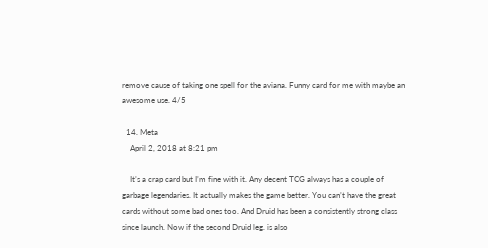remove cause of taking one spell for the aviana. Funny card for me with maybe an awesome use. 4/5

  14. Meta
    April 2, 2018 at 8:21 pm

    It’s a crap card but I’m fine with it. Any decent TCG always has a couple of garbage legendaries. It actually makes the game better. You can’t have the great cards without some bad ones too. And Druid has been a consistently strong class since launch. Now if the second Druid leg. is also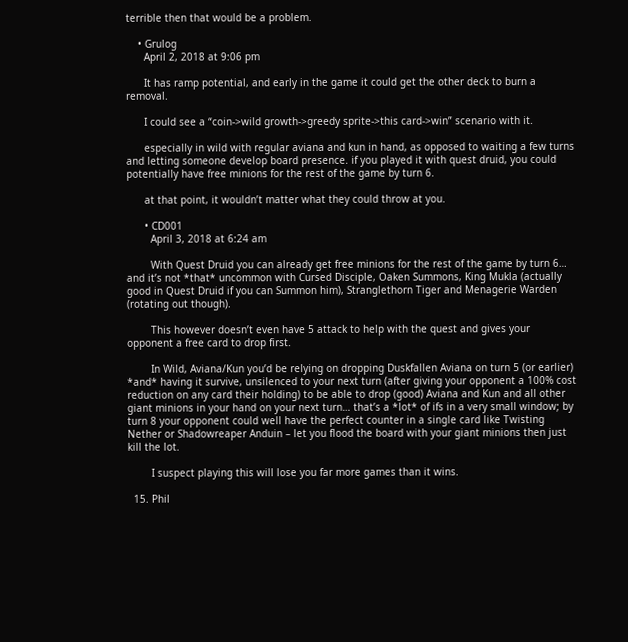terrible then that would be a problem.

    • Grulog
      April 2, 2018 at 9:06 pm

      It has ramp potential, and early in the game it could get the other deck to burn a removal.

      I could see a “coin->wild growth->greedy sprite->this card->win” scenario with it.

      especially in wild with regular aviana and kun in hand, as opposed to waiting a few turns and letting someone develop board presence. if you played it with quest druid, you could potentially have free minions for the rest of the game by turn 6.

      at that point, it wouldn’t matter what they could throw at you.

      • CD001
        April 3, 2018 at 6:24 am

        With Quest Druid you can already get free minions for the rest of the game by turn 6… and it’s not *that* uncommon with Cursed Disciple, Oaken Summons, King Mukla (actually good in Quest Druid if you can Summon him), Stranglethorn Tiger and Menagerie Warden (rotating out though).

        This however doesn’t even have 5 attack to help with the quest and gives your opponent a free card to drop first.

        In Wild, Aviana/Kun you’d be relying on dropping Duskfallen Aviana on turn 5 (or earlier) *and* having it survive, unsilenced to your next turn (after giving your opponent a 100% cost reduction on any card their holding) to be able to drop (good) Aviana and Kun and all other giant minions in your hand on your next turn… that’s a *lot* of ifs in a very small window; by turn 8 your opponent could well have the perfect counter in a single card like Twisting Nether or Shadowreaper Anduin – let you flood the board with your giant minions then just kill the lot.

        I suspect playing this will lose you far more games than it wins.

  15. Phil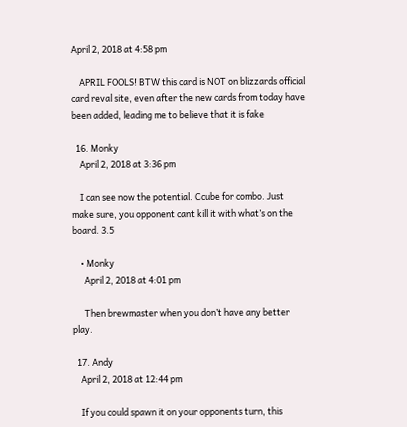April 2, 2018 at 4:58 pm

    APRIL FOOLS! BTW this card is NOT on blizzards official card reval site, even after the new cards from today have been added, leading me to believe that it is fake

  16. Monky
    April 2, 2018 at 3:36 pm

    I can see now the potential. Ccube for combo. Just make sure, you opponent cant kill it with what’s on the board. 3.5

    • Monky
      April 2, 2018 at 4:01 pm

      Then brewmaster when you don’t have any better play.

  17. Andy
    April 2, 2018 at 12:44 pm

    If you could spawn it on your opponents turn, this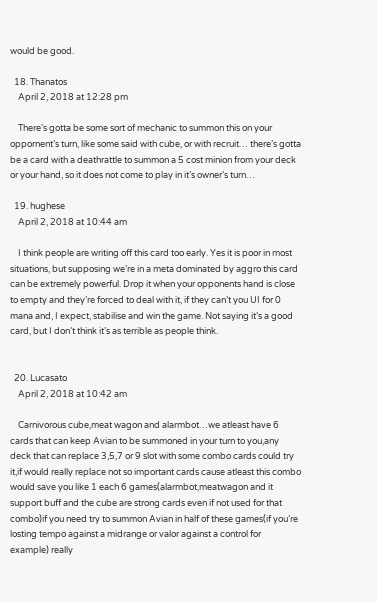would be good.

  18. Thanatos
    April 2, 2018 at 12:28 pm

    There’s gotta be some sort of mechanic to summon this on your oppornent’s turn, like some said with cube, or with recruit… there’s gotta be a card with a deathrattle to summon a 5 cost minion from your deck or your hand, so it does not come to play in it’s owner’s turn…

  19. hughese
    April 2, 2018 at 10:44 am

    I think people are writing off this card too early. Yes it is poor in most situations, but supposing we’re in a meta dominated by aggro this card can be extremely powerful. Drop it when your opponents hand is close to empty and they’re forced to deal with it, if they can’t you UI for 0 mana and, I expect, stabilise and win the game. Not saying it’s a good card, but I don’t think it’s as terrible as people think.


  20. Lucasato
    April 2, 2018 at 10:42 am

    Carnivorous cube,meat wagon and alarmbot…we atleast have 6 cards that can keep Avian to be summoned in your turn to you,any deck that can replace 3,5,7 or 9 slot with some combo cards could try it,if would really replace not so important cards cause atleast this combo would save you like 1 each 6 games(alarmbot,meatwagon and it support buff and the cube are strong cards even if not used for that combo)if you need try to summon Avian in half of these games(if you’re losting tempo against a midrange or valor against a control for example) really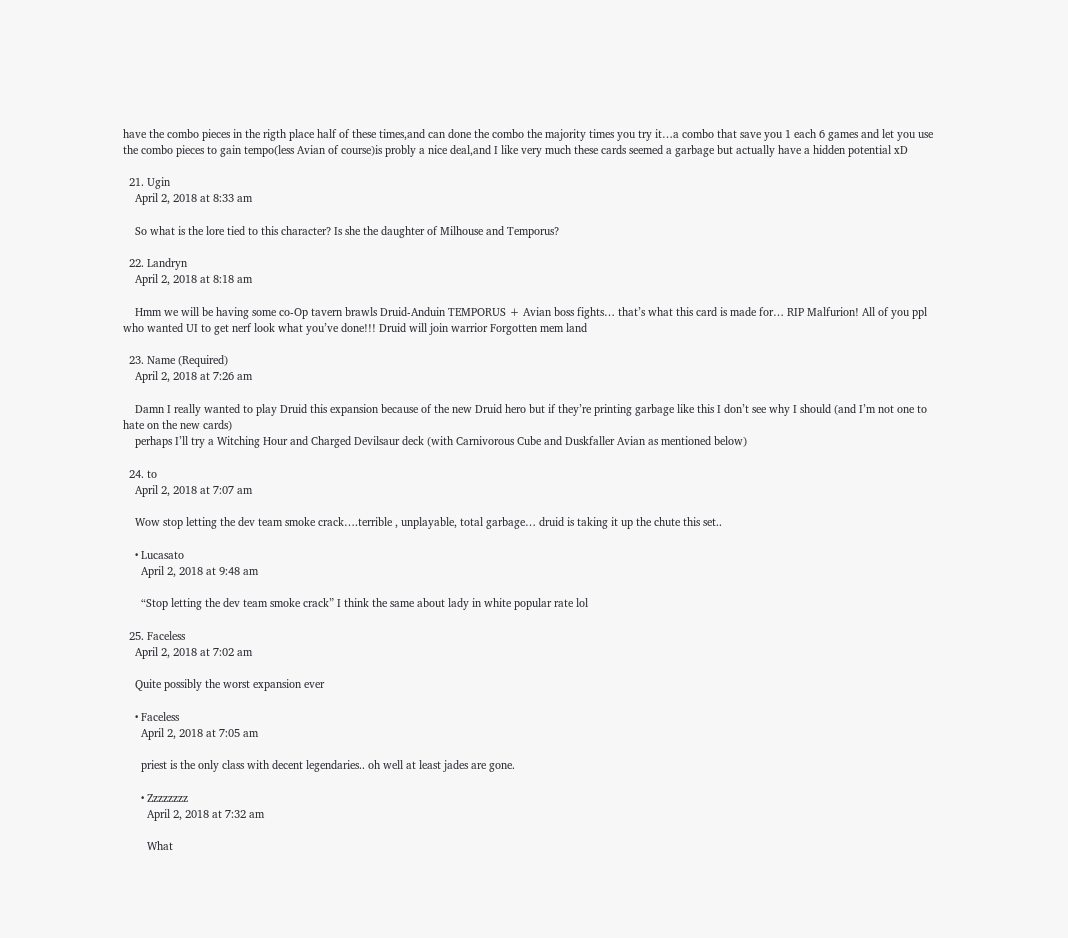have the combo pieces in the rigth place half of these times,and can done the combo the majority times you try it…a combo that save you 1 each 6 games and let you use the combo pieces to gain tempo(less Avian of course)is probly a nice deal,and I like very much these cards seemed a garbage but actually have a hidden potential xD

  21. Ugin
    April 2, 2018 at 8:33 am

    So what is the lore tied to this character? Is she the daughter of Milhouse and Temporus?

  22. Landryn
    April 2, 2018 at 8:18 am

    Hmm we will be having some co-Op tavern brawls Druid-Anduin TEMPORUS + Avian boss fights… that’s what this card is made for… RIP Malfurion! All of you ppl who wanted UI to get nerf look what you’ve done!!! Druid will join warrior Forgotten mem land

  23. Name (Required)
    April 2, 2018 at 7:26 am

    Damn I really wanted to play Druid this expansion because of the new Druid hero but if they’re printing garbage like this I don’t see why I should (and I’m not one to hate on the new cards)
    perhaps I’ll try a Witching Hour and Charged Devilsaur deck (with Carnivorous Cube and Duskfaller Avian as mentioned below)

  24. to
    April 2, 2018 at 7:07 am

    Wow stop letting the dev team smoke crack….terrible , unplayable, total garbage… druid is taking it up the chute this set..

    • Lucasato
      April 2, 2018 at 9:48 am

      “Stop letting the dev team smoke crack” I think the same about lady in white popular rate lol

  25. Faceless
    April 2, 2018 at 7:02 am

    Quite possibly the worst expansion ever

    • Faceless
      April 2, 2018 at 7:05 am

      priest is the only class with decent legendaries.. oh well at least jades are gone.

      • Zzzzzzzz
        April 2, 2018 at 7:32 am

        What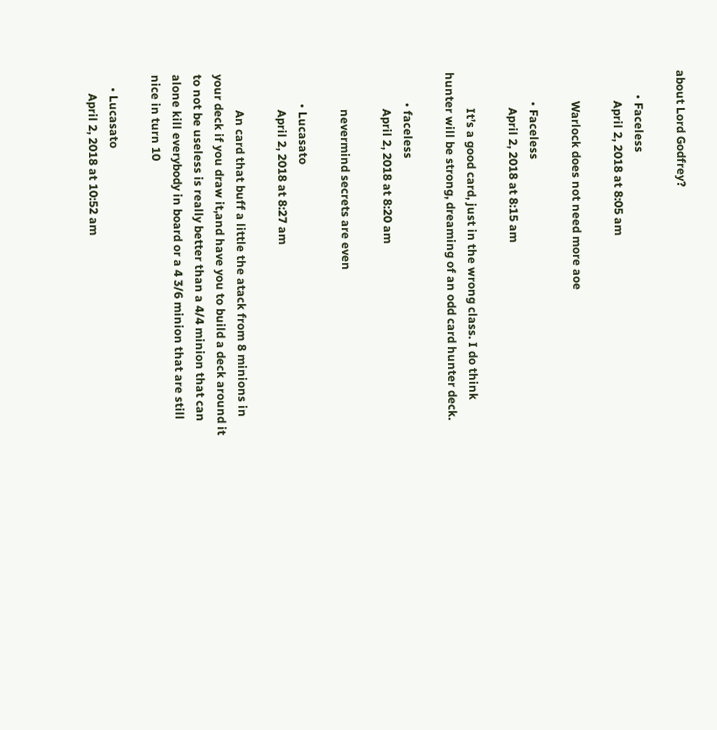about Lord Godfrey?

        • Faceless
          April 2, 2018 at 8:05 am

          Warlock does not need more aoe

          • Faceless
            April 2, 2018 at 8:15 am

            It’s a good card, just in the wrong class. I do think hunter will be strong, dreaming of an odd card hunter deck.

          • faceless
            April 2, 2018 at 8:20 am

            nevermind secrets are even

          • Lucasato
            April 2, 2018 at 8:27 am

            An card that buff a little the atack from 8 minions in your deck if you draw it,and have you to build a deck around it to not be useless is really better than a 4/4 minion that can alone kill everybody in board or a 4 3/6 minion that are still nice in turn 10

    • Lucasato
      April 2, 2018 at 10:52 am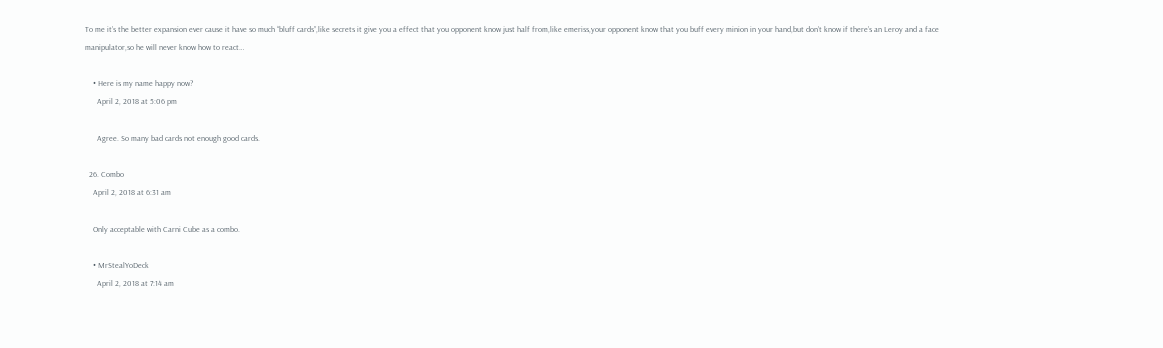To me it’s the better expansion ever cause it have so much “bluff cards”,like secrets it give you a effect that you opponent know just half from,like emeriss,your opponent know that you buff every minion in your hand,but don’t know if there’s an Leroy and a face manipulator,so he will never know how to react…

    • Here is my name happy now?
      April 2, 2018 at 5:06 pm

      Agree. So many bad cards not enough good cards.

  26. Combo
    April 2, 2018 at 6:31 am

    Only acceptable with Carni Cube as a combo.

    • MrStealYoDeck
      April 2, 2018 at 7:14 am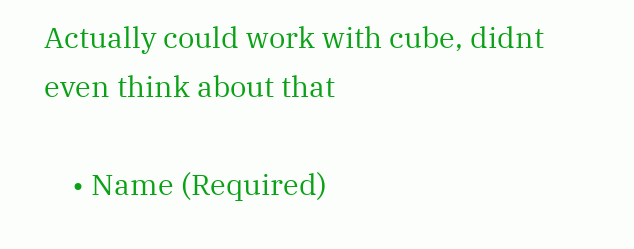Actually could work with cube, didnt even think about that

    • Name (Required)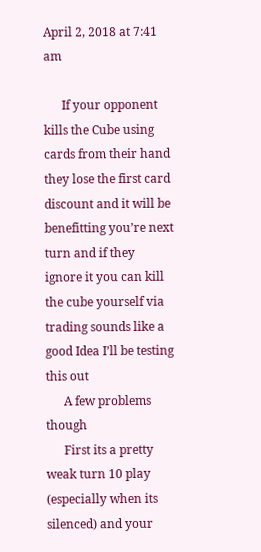April 2, 2018 at 7:41 am

      If your opponent kills the Cube using cards from their hand they lose the first card discount and it will be benefitting you’re next turn and if they ignore it you can kill the cube yourself via trading sounds like a good Idea I’ll be testing this out
      A few problems though
      First its a pretty weak turn 10 play (especially when its silenced) and your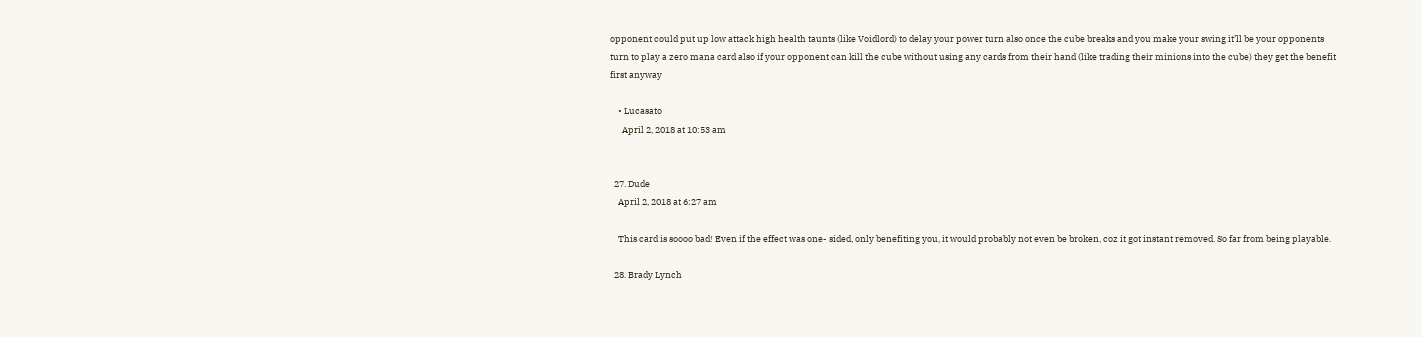opponent could put up low attack high health taunts (like Voidlord) to delay your power turn also once the cube breaks and you make your swing it’ll be your opponents turn to play a zero mana card also if your opponent can kill the cube without using any cards from their hand (like trading their minions into the cube) they get the benefit first anyway

    • Lucasato
      April 2, 2018 at 10:53 am


  27. Dude
    April 2, 2018 at 6:27 am

    This card is soooo bad! Even if the effect was one- sided, only benefiting you, it would probably not even be broken, coz it got instant removed. So far from being playable.

  28. Brady Lynch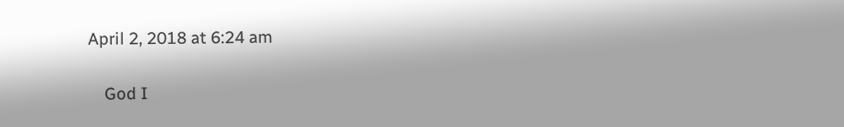April 2, 2018 at 6:24 am

    God I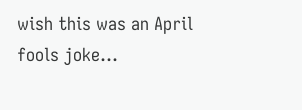wish this was an April fools joke…